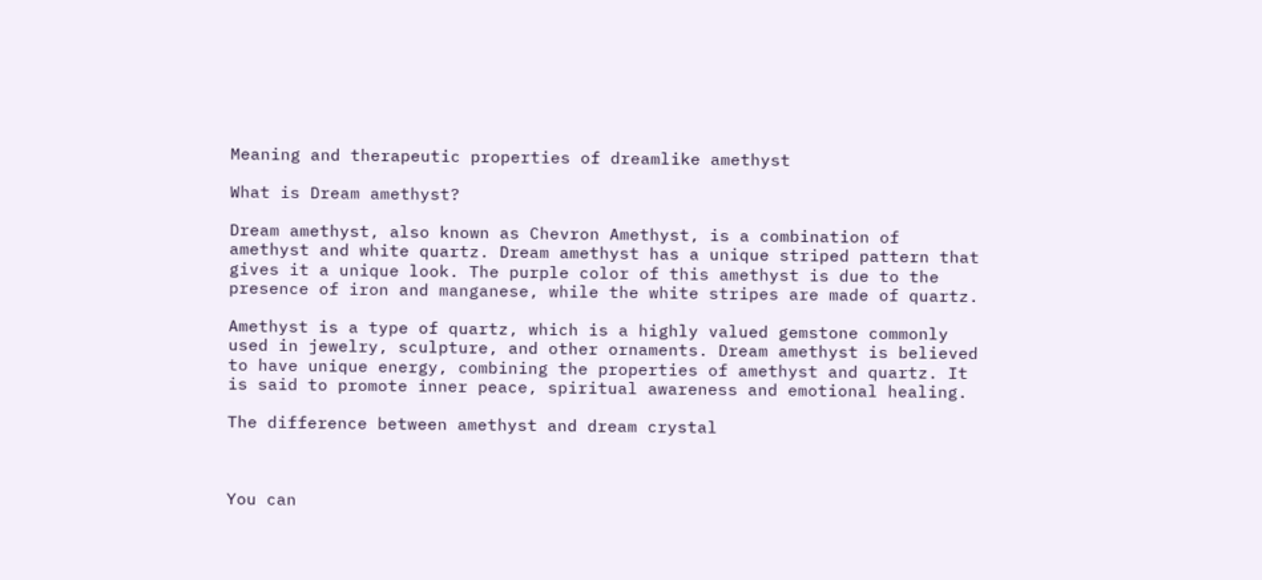Meaning and therapeutic properties of dreamlike amethyst

What is Dream amethyst?

Dream amethyst, also known as Chevron Amethyst, is a combination of amethyst and white quartz. Dream amethyst has a unique striped pattern that gives it a unique look. The purple color of this amethyst is due to the presence of iron and manganese, while the white stripes are made of quartz.

Amethyst is a type of quartz, which is a highly valued gemstone commonly used in jewelry, sculpture, and other ornaments. Dream amethyst is believed to have unique energy, combining the properties of amethyst and quartz. It is said to promote inner peace, spiritual awareness and emotional healing.

The difference between amethyst and dream crystal



You can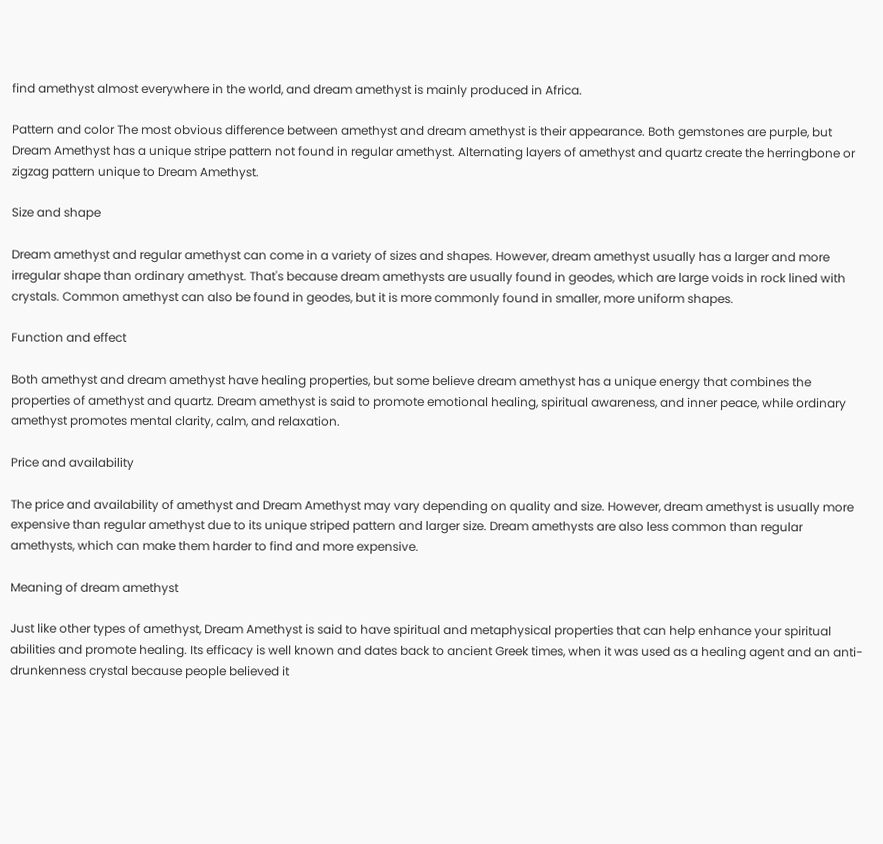find amethyst almost everywhere in the world, and dream amethyst is mainly produced in Africa.

Pattern and color The most obvious difference between amethyst and dream amethyst is their appearance. Both gemstones are purple, but Dream Amethyst has a unique stripe pattern not found in regular amethyst. Alternating layers of amethyst and quartz create the herringbone or zigzag pattern unique to Dream Amethyst.

Size and shape

Dream amethyst and regular amethyst can come in a variety of sizes and shapes. However, dream amethyst usually has a larger and more irregular shape than ordinary amethyst. That's because dream amethysts are usually found in geodes, which are large voids in rock lined with crystals. Common amethyst can also be found in geodes, but it is more commonly found in smaller, more uniform shapes.

Function and effect

Both amethyst and dream amethyst have healing properties, but some believe dream amethyst has a unique energy that combines the properties of amethyst and quartz. Dream amethyst is said to promote emotional healing, spiritual awareness, and inner peace, while ordinary amethyst promotes mental clarity, calm, and relaxation.

Price and availability

The price and availability of amethyst and Dream Amethyst may vary depending on quality and size. However, dream amethyst is usually more expensive than regular amethyst due to its unique striped pattern and larger size. Dream amethysts are also less common than regular amethysts, which can make them harder to find and more expensive.

Meaning of dream amethyst

Just like other types of amethyst, Dream Amethyst is said to have spiritual and metaphysical properties that can help enhance your spiritual abilities and promote healing. Its efficacy is well known and dates back to ancient Greek times, when it was used as a healing agent and an anti-drunkenness crystal because people believed it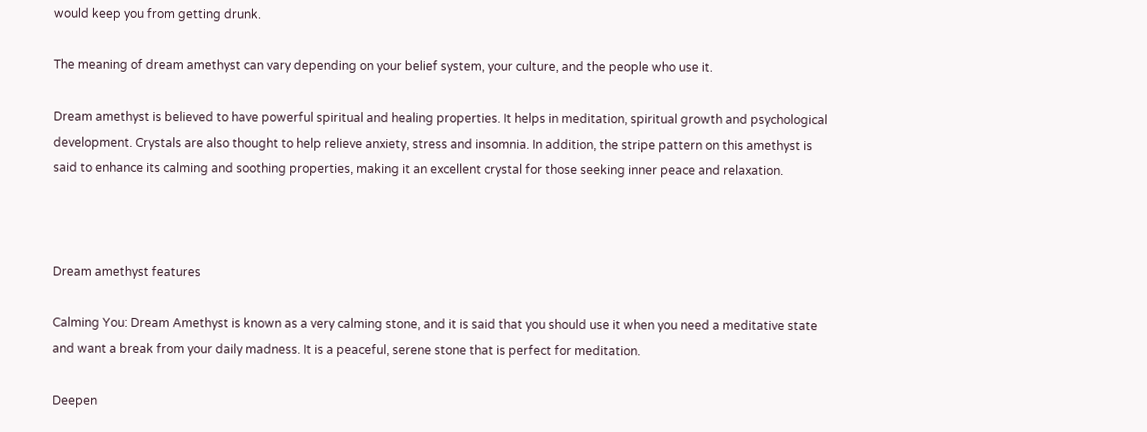would keep you from getting drunk.

The meaning of dream amethyst can vary depending on your belief system, your culture, and the people who use it.

Dream amethyst is believed to have powerful spiritual and healing properties. It helps in meditation, spiritual growth and psychological development. Crystals are also thought to help relieve anxiety, stress and insomnia. In addition, the stripe pattern on this amethyst is said to enhance its calming and soothing properties, making it an excellent crystal for those seeking inner peace and relaxation.



Dream amethyst features

Calming You: Dream Amethyst is known as a very calming stone, and it is said that you should use it when you need a meditative state and want a break from your daily madness. It is a peaceful, serene stone that is perfect for meditation.

Deepen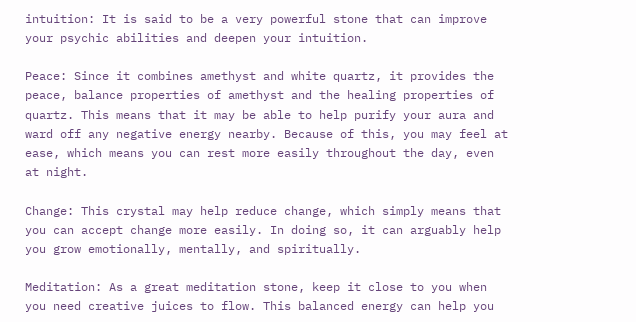intuition: It is said to be a very powerful stone that can improve your psychic abilities and deepen your intuition.

Peace: Since it combines amethyst and white quartz, it provides the peace, balance properties of amethyst and the healing properties of quartz. This means that it may be able to help purify your aura and ward off any negative energy nearby. Because of this, you may feel at ease, which means you can rest more easily throughout the day, even at night.

Change: This crystal may help reduce change, which simply means that you can accept change more easily. In doing so, it can arguably help you grow emotionally, mentally, and spiritually.

Meditation: As a great meditation stone, keep it close to you when you need creative juices to flow. This balanced energy can help you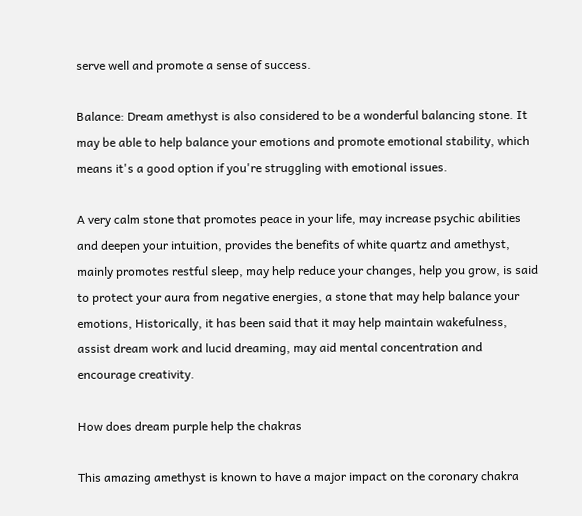serve well and promote a sense of success.

Balance: Dream amethyst is also considered to be a wonderful balancing stone. It may be able to help balance your emotions and promote emotional stability, which means it's a good option if you're struggling with emotional issues.

A very calm stone that promotes peace in your life, may increase psychic abilities and deepen your intuition, provides the benefits of white quartz and amethyst, mainly promotes restful sleep, may help reduce your changes, help you grow, is said to protect your aura from negative energies, a stone that may help balance your emotions, Historically, it has been said that it may help maintain wakefulness, assist dream work and lucid dreaming, may aid mental concentration and encourage creativity.

How does dream purple help the chakras

This amazing amethyst is known to have a major impact on the coronary chakra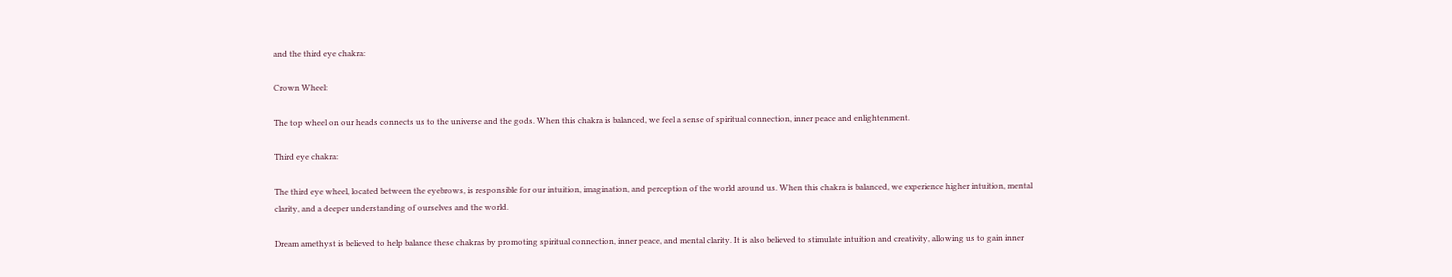and the third eye chakra:

Crown Wheel:

The top wheel on our heads connects us to the universe and the gods. When this chakra is balanced, we feel a sense of spiritual connection, inner peace and enlightenment.

Third eye chakra:

The third eye wheel, located between the eyebrows, is responsible for our intuition, imagination, and perception of the world around us. When this chakra is balanced, we experience higher intuition, mental clarity, and a deeper understanding of ourselves and the world.

Dream amethyst is believed to help balance these chakras by promoting spiritual connection, inner peace, and mental clarity. It is also believed to stimulate intuition and creativity, allowing us to gain inner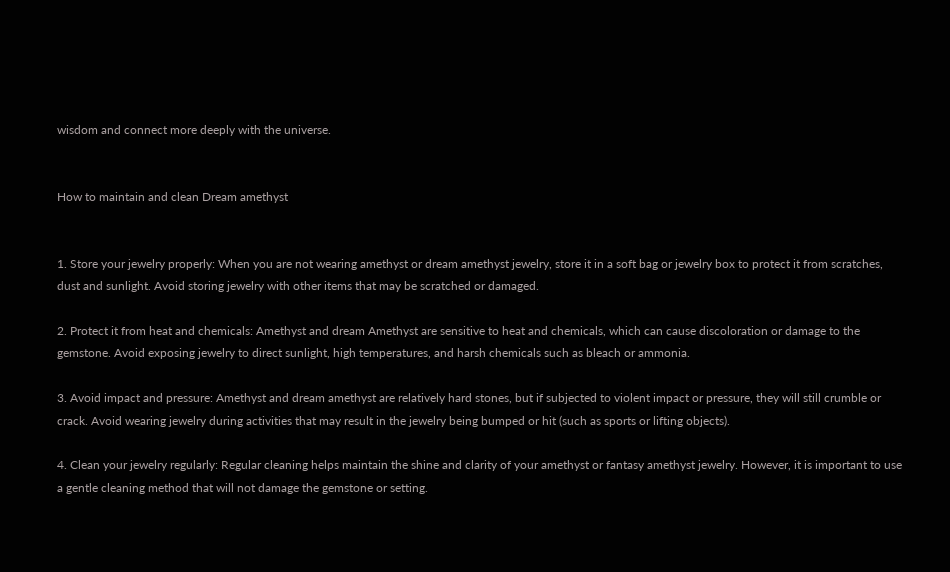wisdom and connect more deeply with the universe.


How to maintain and clean Dream amethyst


1. Store your jewelry properly: When you are not wearing amethyst or dream amethyst jewelry, store it in a soft bag or jewelry box to protect it from scratches, dust and sunlight. Avoid storing jewelry with other items that may be scratched or damaged.

2. Protect it from heat and chemicals: Amethyst and dream Amethyst are sensitive to heat and chemicals, which can cause discoloration or damage to the gemstone. Avoid exposing jewelry to direct sunlight, high temperatures, and harsh chemicals such as bleach or ammonia.

3. Avoid impact and pressure: Amethyst and dream amethyst are relatively hard stones, but if subjected to violent impact or pressure, they will still crumble or crack. Avoid wearing jewelry during activities that may result in the jewelry being bumped or hit (such as sports or lifting objects).

4. Clean your jewelry regularly: Regular cleaning helps maintain the shine and clarity of your amethyst or fantasy amethyst jewelry. However, it is important to use a gentle cleaning method that will not damage the gemstone or setting.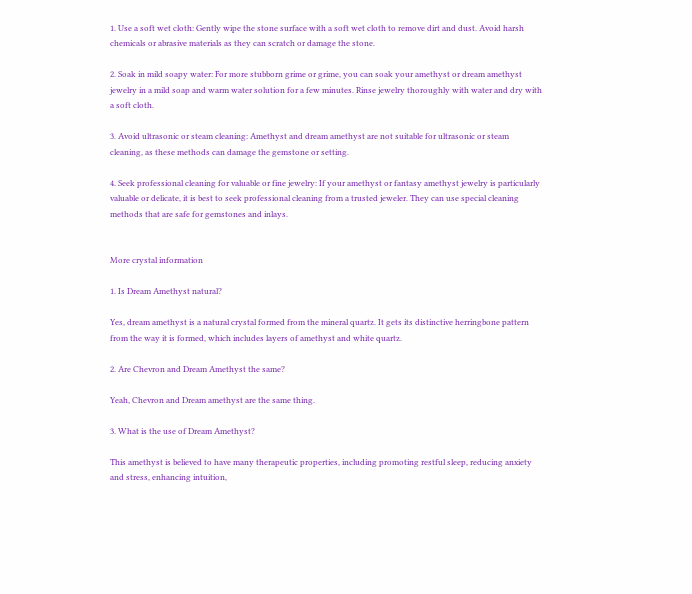1. Use a soft wet cloth: Gently wipe the stone surface with a soft wet cloth to remove dirt and dust. Avoid harsh chemicals or abrasive materials as they can scratch or damage the stone.

2. Soak in mild soapy water: For more stubborn grime or grime, you can soak your amethyst or dream amethyst jewelry in a mild soap and warm water solution for a few minutes. Rinse jewelry thoroughly with water and dry with a soft cloth.

3. Avoid ultrasonic or steam cleaning: Amethyst and dream amethyst are not suitable for ultrasonic or steam cleaning, as these methods can damage the gemstone or setting.

4. Seek professional cleaning for valuable or fine jewelry: If your amethyst or fantasy amethyst jewelry is particularly valuable or delicate, it is best to seek professional cleaning from a trusted jeweler. They can use special cleaning methods that are safe for gemstones and inlays.


More crystal information

1. Is Dream Amethyst natural?

Yes, dream amethyst is a natural crystal formed from the mineral quartz. It gets its distinctive herringbone pattern from the way it is formed, which includes layers of amethyst and white quartz.

2. Are Chevron and Dream Amethyst the same?

Yeah, Chevron and Dream amethyst are the same thing.

3. What is the use of Dream Amethyst?

This amethyst is believed to have many therapeutic properties, including promoting restful sleep, reducing anxiety and stress, enhancing intuition,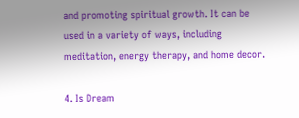and promoting spiritual growth. It can be used in a variety of ways, including meditation, energy therapy, and home decor.

4. Is Dream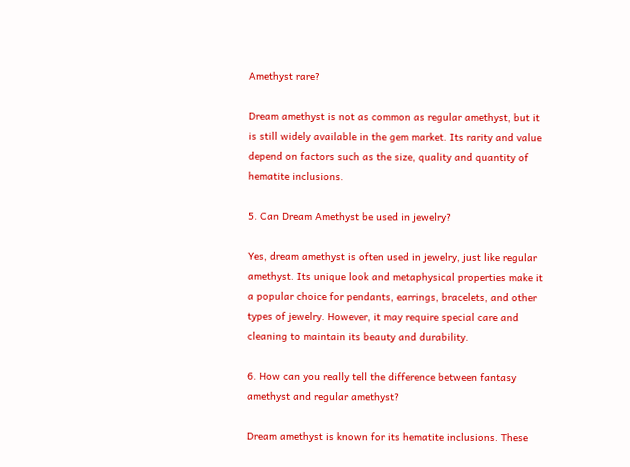Amethyst rare?

Dream amethyst is not as common as regular amethyst, but it is still widely available in the gem market. Its rarity and value depend on factors such as the size, quality and quantity of hematite inclusions.

5. Can Dream Amethyst be used in jewelry?

Yes, dream amethyst is often used in jewelry, just like regular amethyst. Its unique look and metaphysical properties make it a popular choice for pendants, earrings, bracelets, and other types of jewelry. However, it may require special care and cleaning to maintain its beauty and durability.

6. How can you really tell the difference between fantasy amethyst and regular amethyst?

Dream amethyst is known for its hematite inclusions. These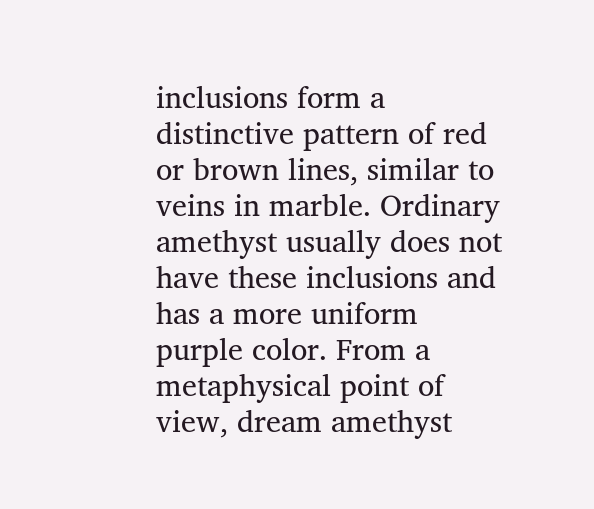inclusions form a distinctive pattern of red or brown lines, similar to veins in marble. Ordinary amethyst usually does not have these inclusions and has a more uniform purple color. From a metaphysical point of view, dream amethyst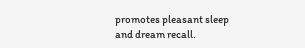promotes pleasant sleep and dream recall.